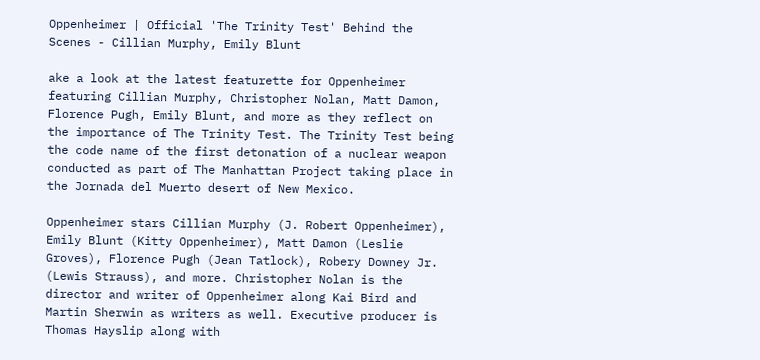Oppenheimer | Official 'The Trinity Test' Behind the Scenes - Cillian Murphy, Emily Blunt

ake a look at the latest featurette for Oppenheimer featuring Cillian Murphy, Christopher Nolan, Matt Damon, Florence Pugh, Emily Blunt, and more as they reflect on the importance of The Trinity Test. The Trinity Test being the code name of the first detonation of a nuclear weapon conducted as part of The Manhattan Project taking place in the Jornada del Muerto desert of New Mexico.

Oppenheimer stars Cillian Murphy (J. Robert Oppenheimer), Emily Blunt (Kitty Oppenheimer), Matt Damon (Leslie Groves), Florence Pugh (Jean Tatlock), Robery Downey Jr. (Lewis Strauss), and more. Christopher Nolan is the director and writer of Oppenheimer along Kai Bird and Martin Sherwin as writers as well. Executive producer is Thomas Hayslip along with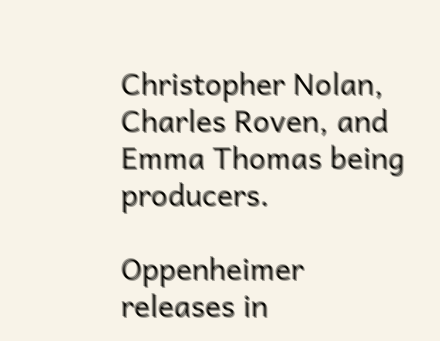Christopher Nolan, Charles Roven, and Emma Thomas being producers.

Oppenheimer releases in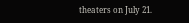theaters on July 21.